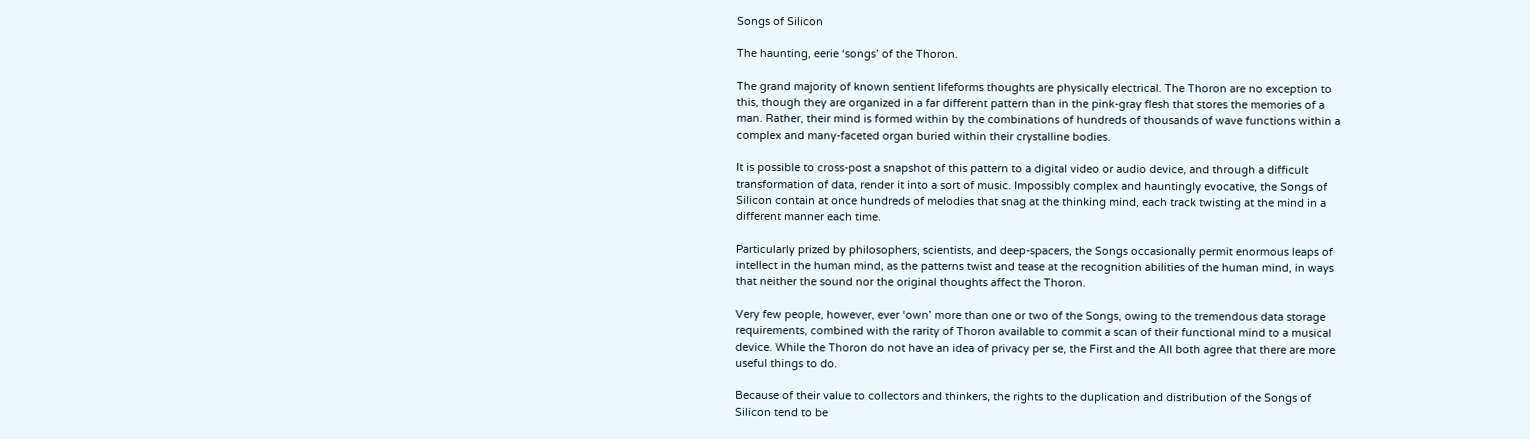Songs of Silicon

The haunting, eerie ‘songs’ of the Thoron.

The grand majority of known sentient lifeforms thoughts are physically electrical. The Thoron are no exception to this, though they are organized in a far different pattern than in the pink-gray flesh that stores the memories of a man. Rather, their mind is formed within by the combinations of hundreds of thousands of wave functions within a complex and many-faceted organ buried within their crystalline bodies.

It is possible to cross-post a snapshot of this pattern to a digital video or audio device, and through a difficult transformation of data, render it into a sort of music. Impossibly complex and hauntingly evocative, the Songs of Silicon contain at once hundreds of melodies that snag at the thinking mind, each track twisting at the mind in a different manner each time.

Particularly prized by philosophers, scientists, and deep-spacers, the Songs occasionally permit enormous leaps of intellect in the human mind, as the patterns twist and tease at the recognition abilities of the human mind, in ways that neither the sound nor the original thoughts affect the Thoron.

Very few people, however, ever ‘own’ more than one or two of the Songs, owing to the tremendous data storage requirements, combined with the rarity of Thoron available to commit a scan of their functional mind to a musical device. While the Thoron do not have an idea of privacy per se, the First and the All both agree that there are more useful things to do.

Because of their value to collectors and thinkers, the rights to the duplication and distribution of the Songs of Silicon tend to be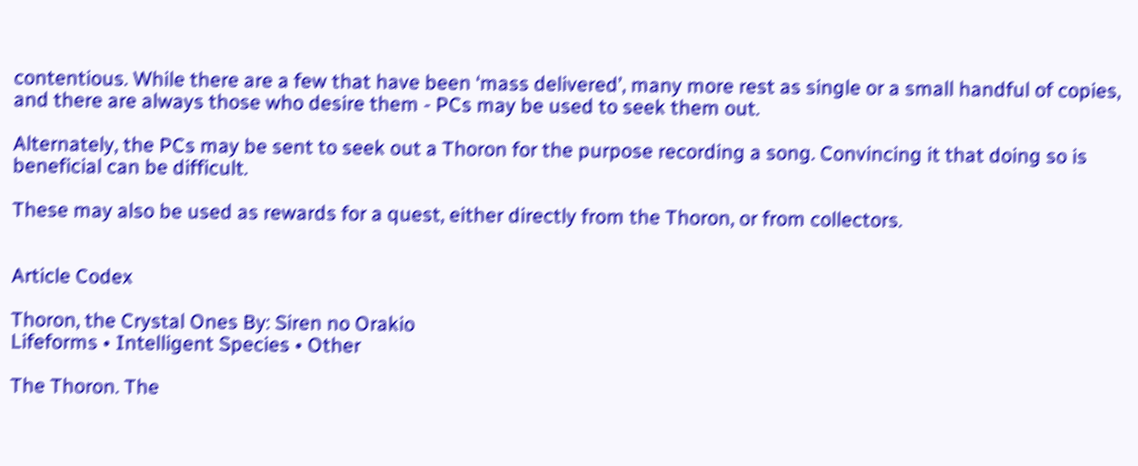contentious. While there are a few that have been ‘mass delivered’, many more rest as single or a small handful of copies, and there are always those who desire them - PCs may be used to seek them out.

Alternately, the PCs may be sent to seek out a Thoron for the purpose recording a song. Convincing it that doing so is beneficial can be difficult.

These may also be used as rewards for a quest, either directly from the Thoron, or from collectors.


Article Codex

Thoron, the Crystal Ones By: Siren no Orakio
Lifeforms • Intelligent Species • Other

The Thoron. The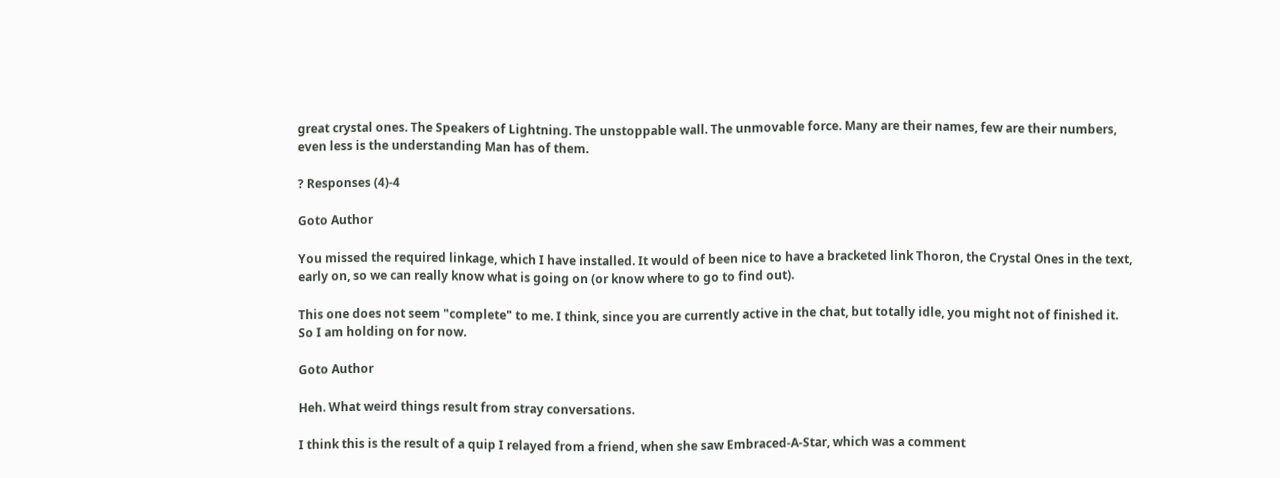great crystal ones. The Speakers of Lightning. The unstoppable wall. The unmovable force. Many are their names, few are their numbers, even less is the understanding Man has of them.

? Responses (4)-4

Goto Author

You missed the required linkage, which I have installed. It would of been nice to have a bracketed link Thoron, the Crystal Ones in the text, early on, so we can really know what is going on (or know where to go to find out).

This one does not seem "complete" to me. I think, since you are currently active in the chat, but totally idle, you might not of finished it. So I am holding on for now.

Goto Author

Heh. What weird things result from stray conversations.

I think this is the result of a quip I relayed from a friend, when she saw Embraced-A-Star, which was a comment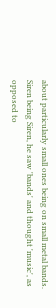about particularly small ones being on small metal bands. Siren being Siren, he saw 'bands' and thought 'music', as opposed to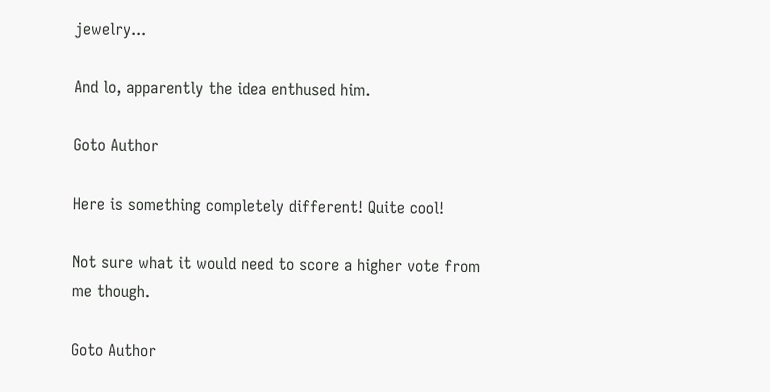jewelry...

And lo, apparently the idea enthused him.

Goto Author

Here is something completely different! Quite cool!

Not sure what it would need to score a higher vote from me though.

Goto Author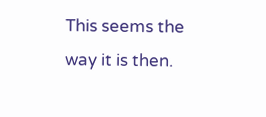This seems the way it is then.